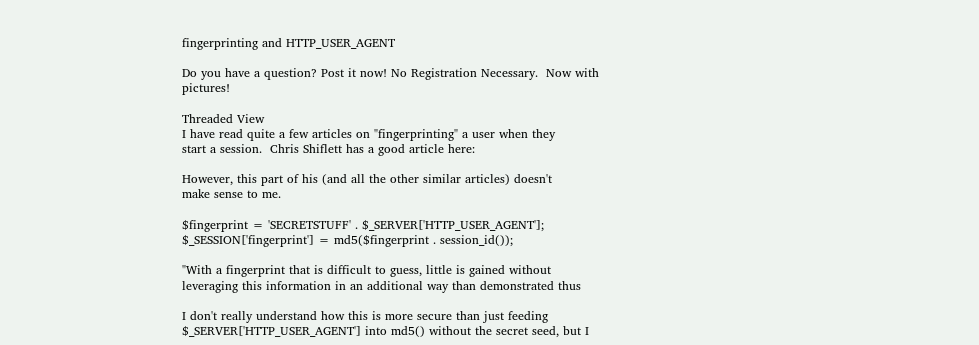fingerprinting and HTTP_USER_AGENT

Do you have a question? Post it now! No Registration Necessary.  Now with pictures!

Threaded View
I have read quite a few articles on "fingerprinting" a user when they
start a session.  Chris Shiflett has a good article here:

However, this part of his (and all the other similar articles) doesn't
make sense to me.

$fingerprint = 'SECRETSTUFF' . $_SERVER['HTTP_USER_AGENT'];
$_SESSION['fingerprint'] = md5($fingerprint . session_id());

"With a fingerprint that is difficult to guess, little is gained without
leveraging this information in an additional way than demonstrated thus

I don't really understand how this is more secure than just feeding
$_SERVER['HTTP_USER_AGENT'] into md5() without the secret seed, but I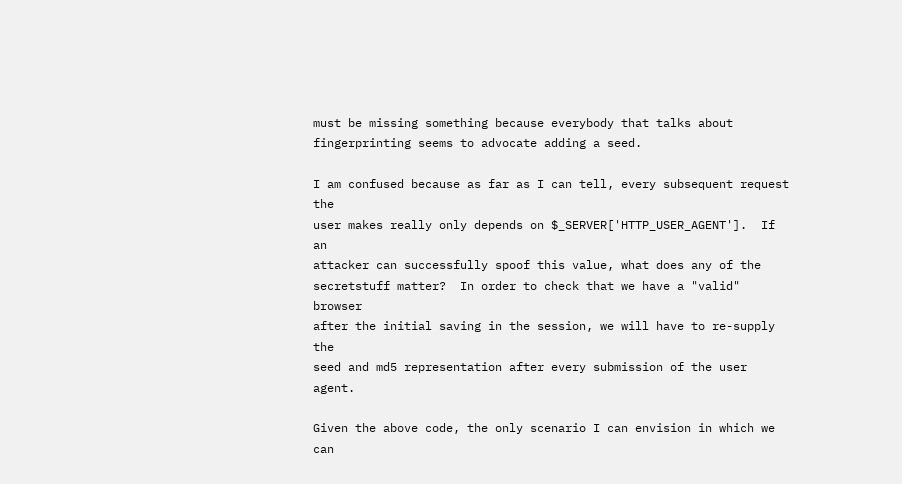must be missing something because everybody that talks about
fingerprinting seems to advocate adding a seed.

I am confused because as far as I can tell, every subsequent request the
user makes really only depends on $_SERVER['HTTP_USER_AGENT'].  If an
attacker can successfully spoof this value, what does any of the
secretstuff matter?  In order to check that we have a "valid" browser
after the initial saving in the session, we will have to re-supply the
seed and md5 representation after every submission of the user agent.

Given the above code, the only scenario I can envision in which we can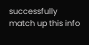successfully match up this info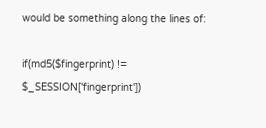would be something along the lines of:

if(md5($fingerprint) != $_SESSION['fingerprint'])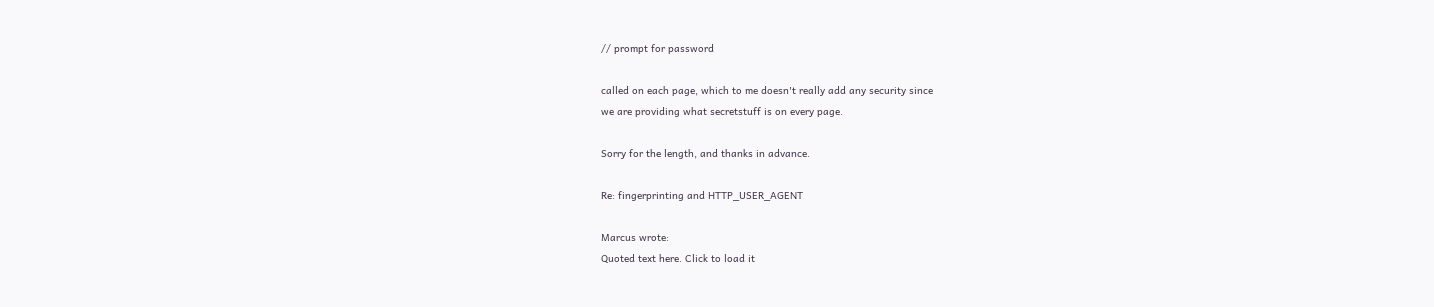// prompt for password

called on each page, which to me doesn't really add any security since
we are providing what secretstuff is on every page.

Sorry for the length, and thanks in advance.

Re: fingerprinting and HTTP_USER_AGENT

Marcus wrote:
Quoted text here. Click to load it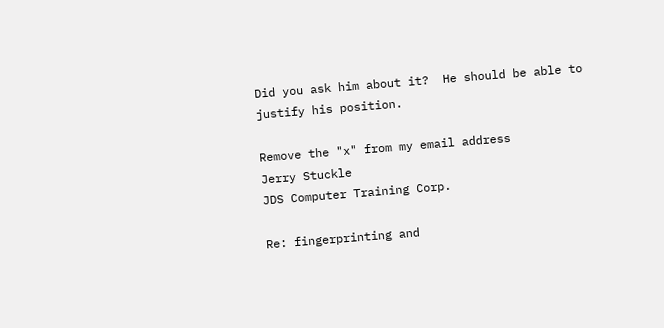Did you ask him about it?  He should be able to justify his position.

Remove the "x" from my email address
Jerry Stuckle
JDS Computer Training Corp.

Re: fingerprinting and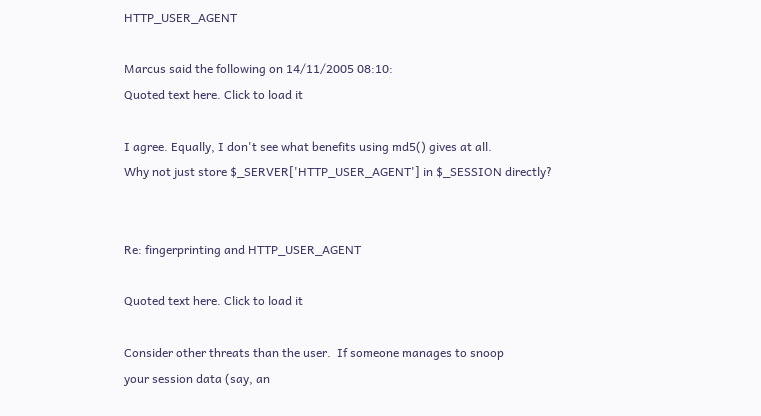HTTP_USER_AGENT

Marcus said the following on 14/11/2005 08:10:
Quoted text here. Click to load it

I agree. Equally, I don't see what benefits using md5() gives at all.
Why not just store $_SERVER['HTTP_USER_AGENT'] in $_SESSION directly?


Re: fingerprinting and HTTP_USER_AGENT

Quoted text here. Click to load it

Consider other threats than the user.  If someone manages to snoop
your session data (say, an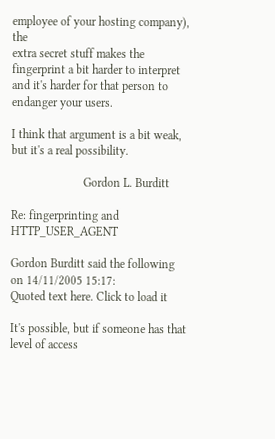employee of your hosting company), the
extra secret stuff makes the fingerprint a bit harder to interpret
and it's harder for that person to endanger your users.

I think that argument is a bit weak, but it's a real possibility.

                        Gordon L. Burditt

Re: fingerprinting and HTTP_USER_AGENT

Gordon Burditt said the following on 14/11/2005 15:17:
Quoted text here. Click to load it

It's possible, but if someone has that level of access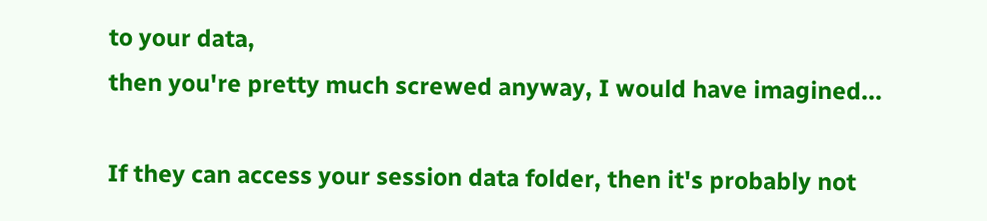to your data,
then you're pretty much screwed anyway, I would have imagined...

If they can access your session data folder, then it's probably not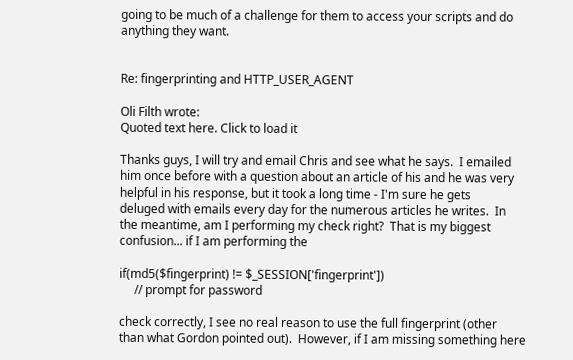going to be much of a challenge for them to access your scripts and do
anything they want.


Re: fingerprinting and HTTP_USER_AGENT

Oli Filth wrote:
Quoted text here. Click to load it

Thanks guys, I will try and email Chris and see what he says.  I emailed
him once before with a question about an article of his and he was very
helpful in his response, but it took a long time - I'm sure he gets
deluged with emails every day for the numerous articles he writes.  In
the meantime, am I performing my check right?  That is my biggest
confusion... if I am performing the

if(md5($fingerprint) != $_SESSION['fingerprint'])
     // prompt for password

check correctly, I see no real reason to use the full fingerprint (other
than what Gordon pointed out).  However, if I am missing something here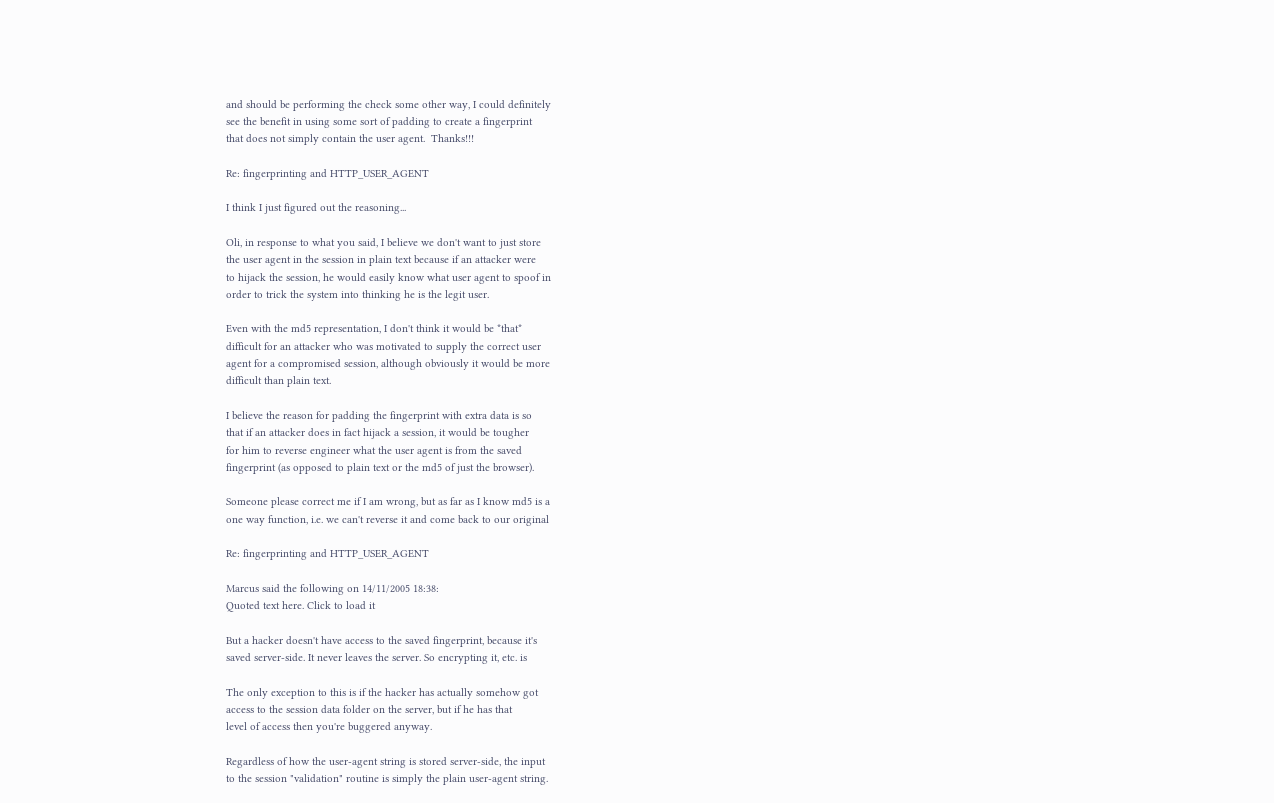and should be performing the check some other way, I could definitely
see the benefit in using some sort of padding to create a fingerprint
that does not simply contain the user agent.  Thanks!!!

Re: fingerprinting and HTTP_USER_AGENT

I think I just figured out the reasoning...

Oli, in response to what you said, I believe we don't want to just store
the user agent in the session in plain text because if an attacker were
to hijack the session, he would easily know what user agent to spoof in
order to trick the system into thinking he is the legit user.

Even with the md5 representation, I don't think it would be *that*
difficult for an attacker who was motivated to supply the correct user
agent for a compromised session, although obviously it would be more
difficult than plain text.

I believe the reason for padding the fingerprint with extra data is so
that if an attacker does in fact hijack a session, it would be tougher
for him to reverse engineer what the user agent is from the saved
fingerprint (as opposed to plain text or the md5 of just the browser).

Someone please correct me if I am wrong, but as far as I know md5 is a
one way function, i.e. we can't reverse it and come back to our original

Re: fingerprinting and HTTP_USER_AGENT

Marcus said the following on 14/11/2005 18:38:
Quoted text here. Click to load it

But a hacker doesn't have access to the saved fingerprint, because it's
saved server-side. It never leaves the server. So encrypting it, etc. is

The only exception to this is if the hacker has actually somehow got
access to the session data folder on the server, but if he has that
level of access then you're buggered anyway.

Regardless of how the user-agent string is stored server-side, the input
to the session "validation" routine is simply the plain user-agent string.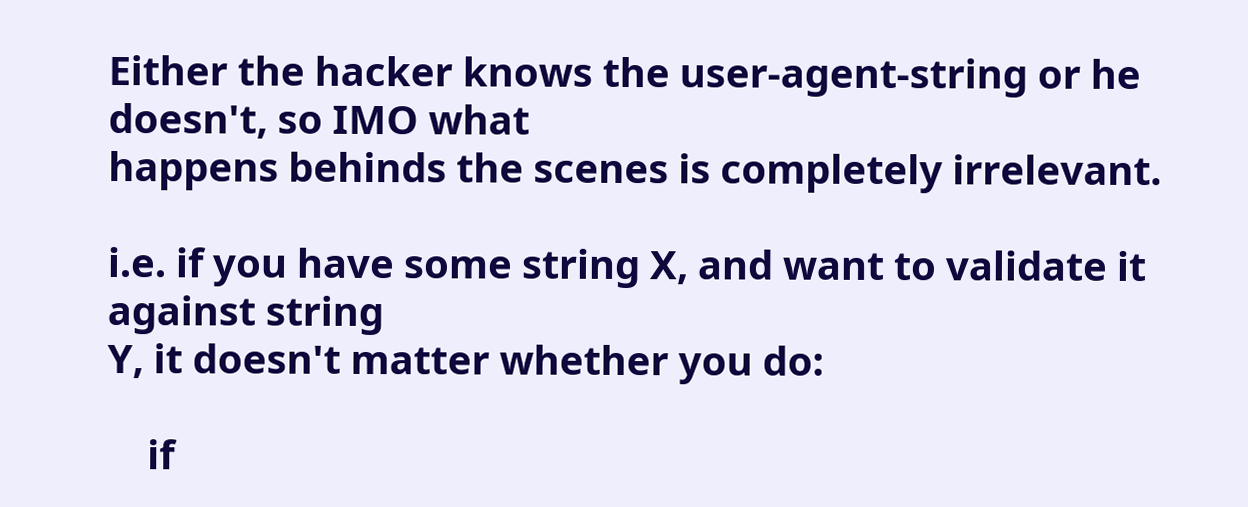Either the hacker knows the user-agent-string or he doesn't, so IMO what
happens behinds the scenes is completely irrelevant.

i.e. if you have some string X, and want to validate it against string
Y, it doesn't matter whether you do:

    if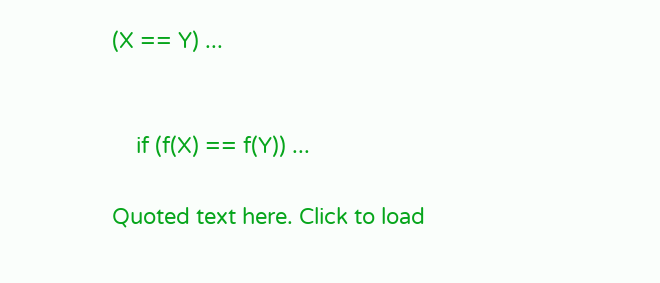(X == Y) ...


    if (f(X) == f(Y)) ...

Quoted text here. Click to load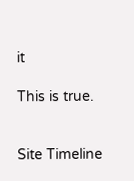it

This is true.


Site Timeline